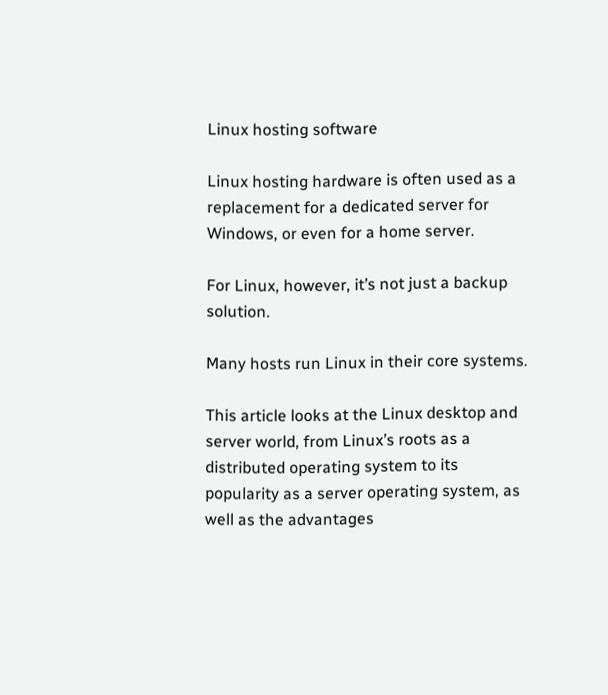Linux hosting software

Linux hosting hardware is often used as a replacement for a dedicated server for Windows, or even for a home server.

For Linux, however, it’s not just a backup solution.

Many hosts run Linux in their core systems.

This article looks at the Linux desktop and server world, from Linux’s roots as a distributed operating system to its popularity as a server operating system, as well as the advantages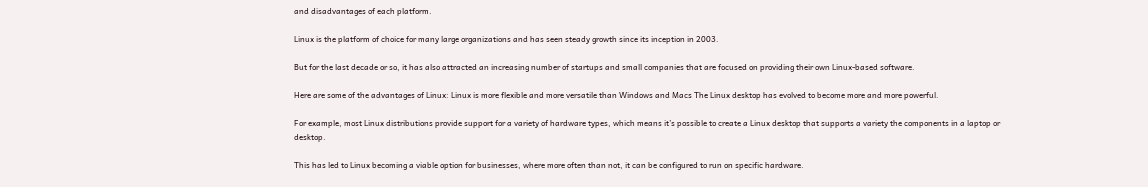and disadvantages of each platform.

Linux is the platform of choice for many large organizations and has seen steady growth since its inception in 2003.

But for the last decade or so, it has also attracted an increasing number of startups and small companies that are focused on providing their own Linux-based software.

Here are some of the advantages of Linux: Linux is more flexible and more versatile than Windows and Macs The Linux desktop has evolved to become more and more powerful.

For example, most Linux distributions provide support for a variety of hardware types, which means it’s possible to create a Linux desktop that supports a variety the components in a laptop or desktop.

This has led to Linux becoming a viable option for businesses, where more often than not, it can be configured to run on specific hardware.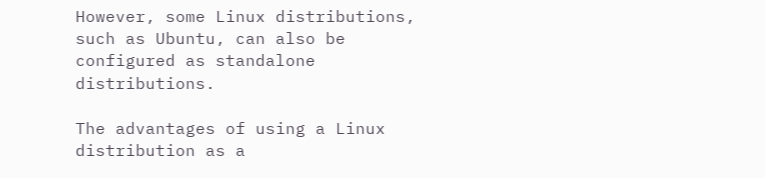However, some Linux distributions, such as Ubuntu, can also be configured as standalone distributions.

The advantages of using a Linux distribution as a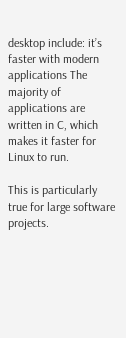desktop include: it’s faster with modern applications The majority of applications are written in C, which makes it faster for Linux to run.

This is particularly true for large software projects.